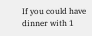If you could have dinner with 1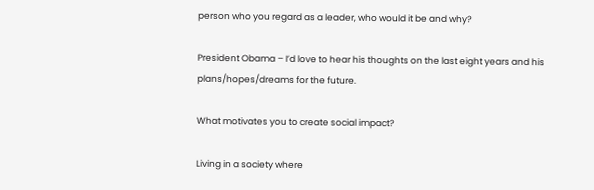person who you regard as a leader, who would it be and why?

President Obama – I’d love to hear his thoughts on the last eight years and his plans/hopes/dreams for the future.

What motivates you to create social impact?

Living in a society where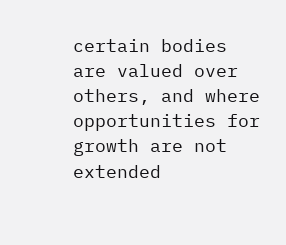certain bodies are valued over others, and where opportunities for growth are not extended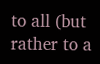to all (but rather to a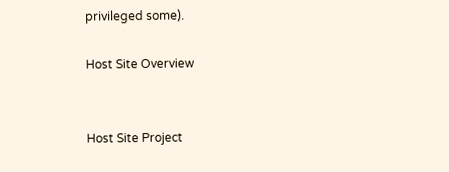privileged some).

Host Site Overview


Host Site Project